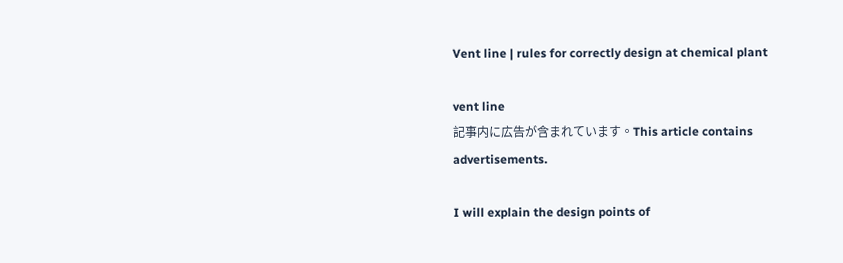Vent line | rules for correctly design at chemical plant

vent line
記事内に広告が含まれています。This article contains advertisements.

I will explain the design points of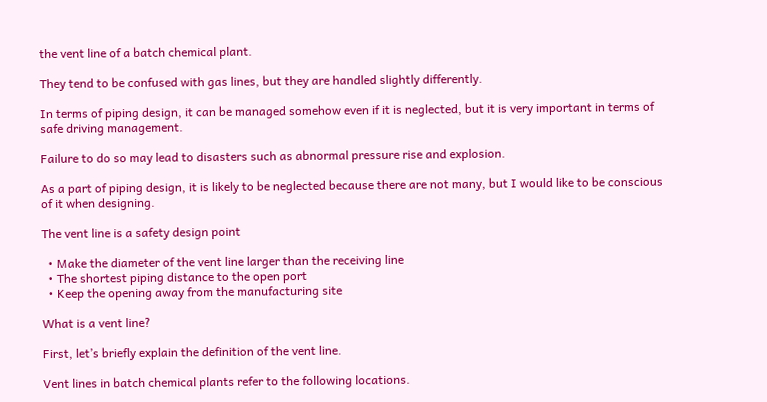the vent line of a batch chemical plant.

They tend to be confused with gas lines, but they are handled slightly differently.

In terms of piping design, it can be managed somehow even if it is neglected, but it is very important in terms of safe driving management.

Failure to do so may lead to disasters such as abnormal pressure rise and explosion.

As a part of piping design, it is likely to be neglected because there are not many, but I would like to be conscious of it when designing.

The vent line is a safety design point

  • Make the diameter of the vent line larger than the receiving line
  • The shortest piping distance to the open port
  • Keep the opening away from the manufacturing site

What is a vent line?

First, let’s briefly explain the definition of the vent line.

Vent lines in batch chemical plants refer to the following locations.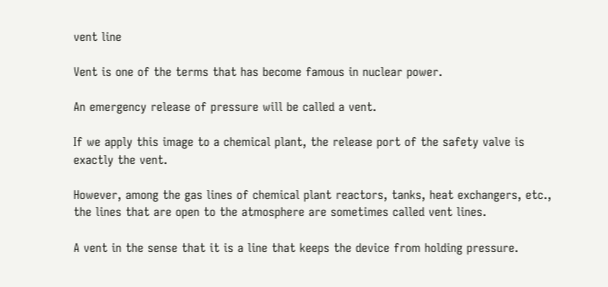vent line

Vent is one of the terms that has become famous in nuclear power.

An emergency release of pressure will be called a vent.

If we apply this image to a chemical plant, the release port of the safety valve is exactly the vent.

However, among the gas lines of chemical plant reactors, tanks, heat exchangers, etc., the lines that are open to the atmosphere are sometimes called vent lines.

A vent in the sense that it is a line that keeps the device from holding pressure.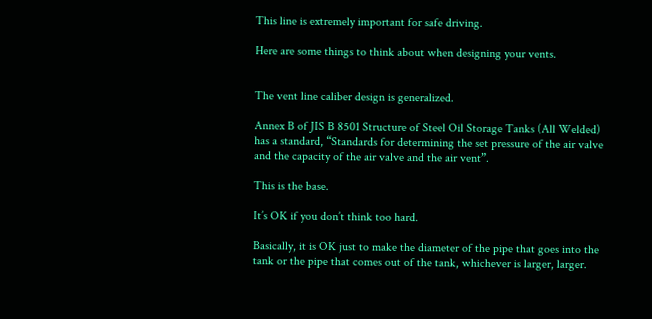This line is extremely important for safe driving.

Here are some things to think about when designing your vents.


The vent line caliber design is generalized.

Annex B of JIS B 8501 Structure of Steel Oil Storage Tanks (All Welded) has a standard, “Standards for determining the set pressure of the air valve and the capacity of the air valve and the air vent”.

This is the base.

It’s OK if you don’t think too hard.

Basically, it is OK just to make the diameter of the pipe that goes into the tank or the pipe that comes out of the tank, whichever is larger, larger.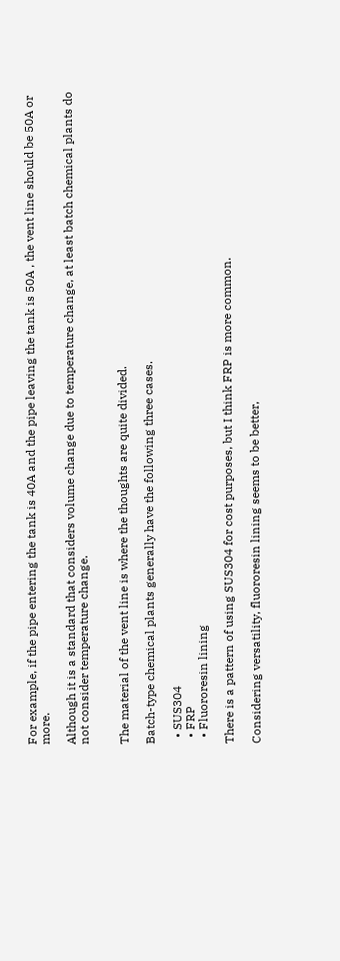For example, if the pipe entering the tank is 40A and the pipe leaving the tank is 50A , the vent line should be 50A or more.

Although it is a standard that considers volume change due to temperature change, at least batch chemical plants do not consider temperature change.


The material of the vent line is where the thoughts are quite divided.

Batch-type chemical plants generally have the following three cases.

  • SUS304
  • FRP
  • Fluororesin lining

There is a pattern of using SUS304 for cost purposes, but I think FRP is more common.

Considering versatility, fluororesin lining seems to be better,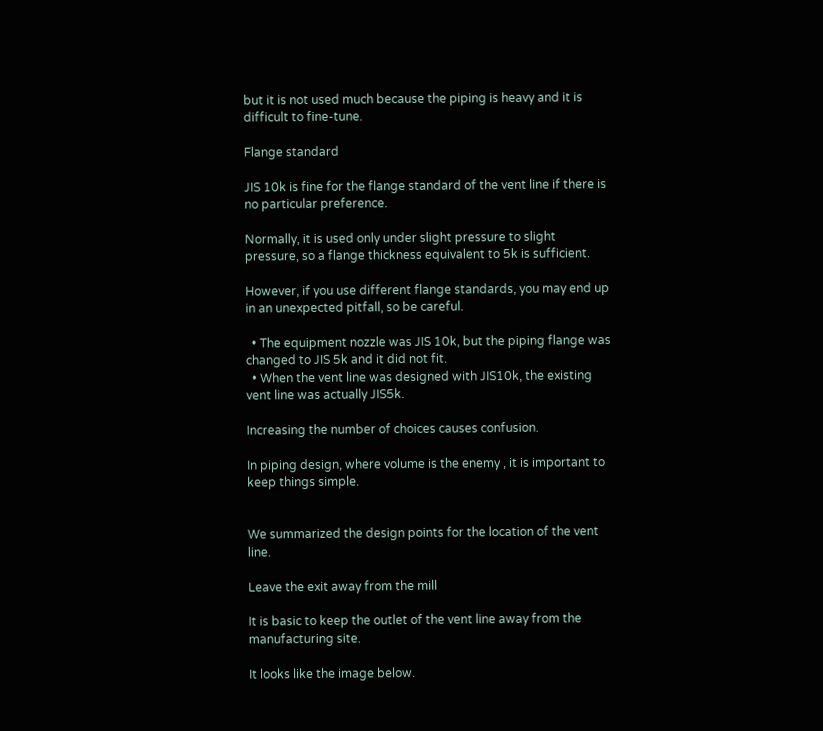but it is not used much because the piping is heavy and it is difficult to fine-tune.

Flange standard

JIS 10k is fine for the flange standard of the vent line if there is no particular preference.

Normally, it is used only under slight pressure to slight pressure, so a flange thickness equivalent to 5k is sufficient.

However, if you use different flange standards, you may end up in an unexpected pitfall, so be careful.

  • The equipment nozzle was JIS 10k, but the piping flange was changed to JIS 5k and it did not fit.
  • When the vent line was designed with JIS10k, the existing vent line was actually JIS5k.

Increasing the number of choices causes confusion.

In piping design, where volume is the enemy , it is important to keep things simple.


We summarized the design points for the location of the vent line.

Leave the exit away from the mill

It is basic to keep the outlet of the vent line away from the manufacturing site.

It looks like the image below.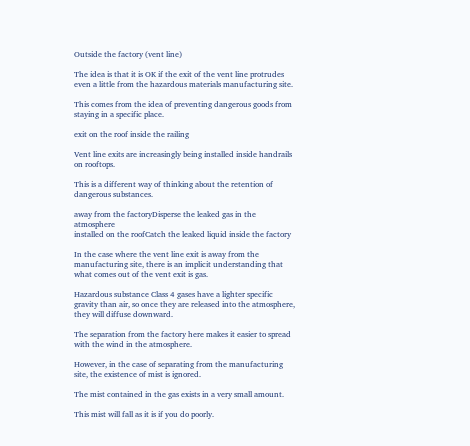Outside the factory (vent line)

The idea is that it is OK if the exit of the vent line protrudes even a little from the hazardous materials manufacturing site.

This comes from the idea of preventing dangerous goods from staying in a specific place.

exit on the roof inside the railing

Vent line exits are increasingly being installed inside handrails on rooftops.

This is a different way of thinking about the retention of dangerous substances.

away from the factoryDisperse the leaked gas in the atmosphere
installed on the roofCatch the leaked liquid inside the factory

In the case where the vent line exit is away from the manufacturing site, there is an implicit understanding that what comes out of the vent exit is gas.

Hazardous substance Class 4 gases have a lighter specific gravity than air, so once they are released into the atmosphere, they will diffuse downward.

The separation from the factory here makes it easier to spread with the wind in the atmosphere.

However, in the case of separating from the manufacturing site, the existence of mist is ignored.

The mist contained in the gas exists in a very small amount.

This mist will fall as it is if you do poorly.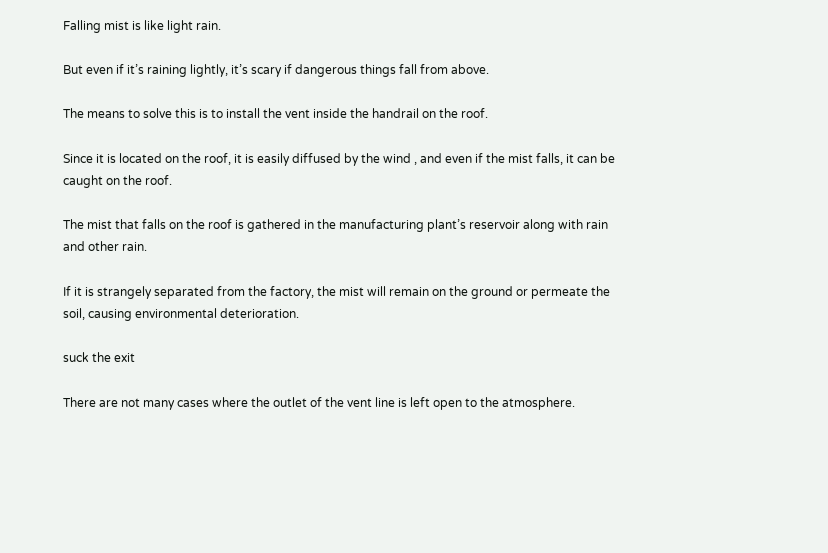Falling mist is like light rain.

But even if it’s raining lightly, it’s scary if dangerous things fall from above.

The means to solve this is to install the vent inside the handrail on the roof.

Since it is located on the roof, it is easily diffused by the wind , and even if the mist falls, it can be caught on the roof.

The mist that falls on the roof is gathered in the manufacturing plant’s reservoir along with rain and other rain.

If it is strangely separated from the factory, the mist will remain on the ground or permeate the soil, causing environmental deterioration.

suck the exit

There are not many cases where the outlet of the vent line is left open to the atmosphere.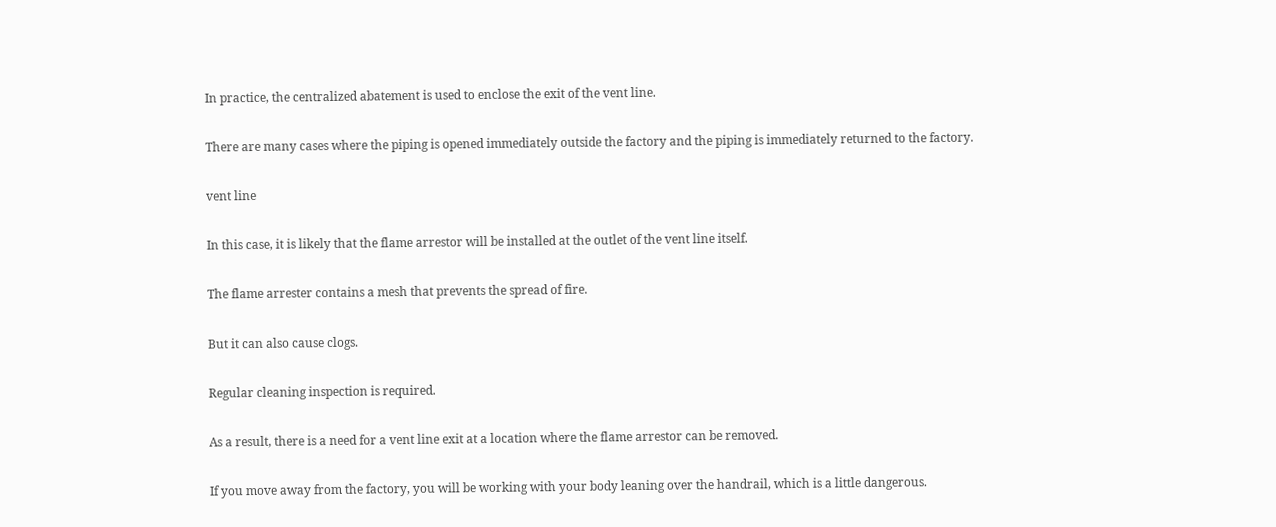In practice, the centralized abatement is used to enclose the exit of the vent line.

There are many cases where the piping is opened immediately outside the factory and the piping is immediately returned to the factory.

vent line

In this case, it is likely that the flame arrestor will be installed at the outlet of the vent line itself.

The flame arrester contains a mesh that prevents the spread of fire.

But it can also cause clogs.

Regular cleaning inspection is required.

As a result, there is a need for a vent line exit at a location where the flame arrestor can be removed.

If you move away from the factory, you will be working with your body leaning over the handrail, which is a little dangerous.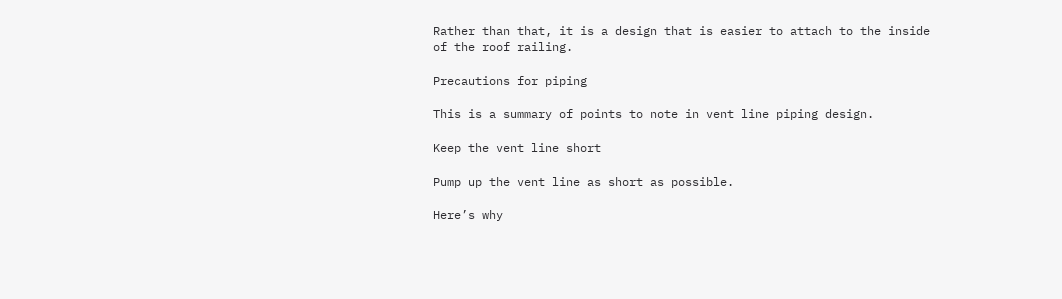Rather than that, it is a design that is easier to attach to the inside of the roof railing.

Precautions for piping

This is a summary of points to note in vent line piping design.

Keep the vent line short

Pump up the vent line as short as possible.

Here’s why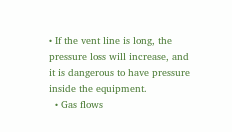• If the vent line is long, the pressure loss will increase, and it is dangerous to have pressure inside the equipment.
  • Gas flows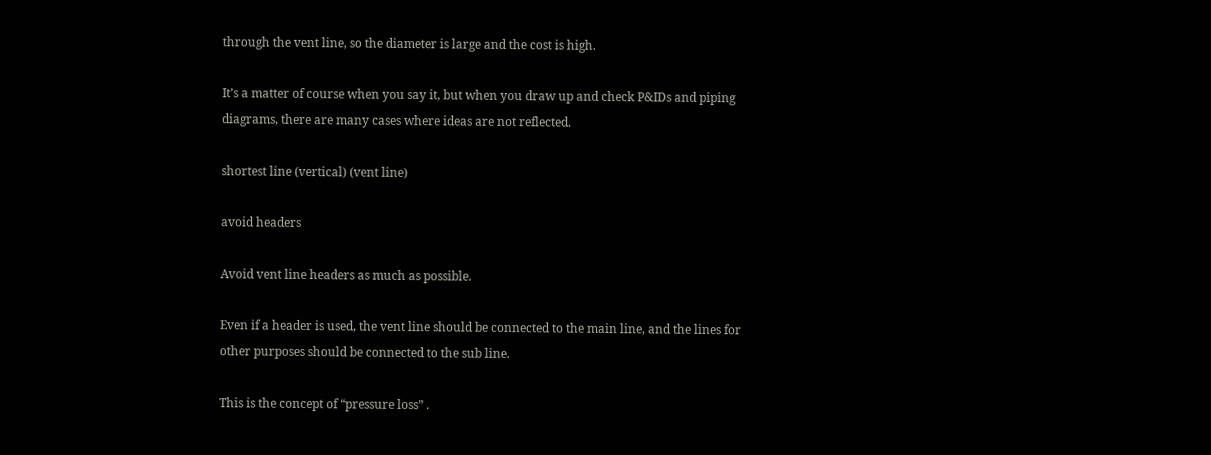through the vent line, so the diameter is large and the cost is high.

It’s a matter of course when you say it, but when you draw up and check P&IDs and piping diagrams, there are many cases where ideas are not reflected.

shortest line (vertical) (vent line)

avoid headers

Avoid vent line headers as much as possible.

Even if a header is used, the vent line should be connected to the main line, and the lines for other purposes should be connected to the sub line.

This is the concept of “pressure loss” .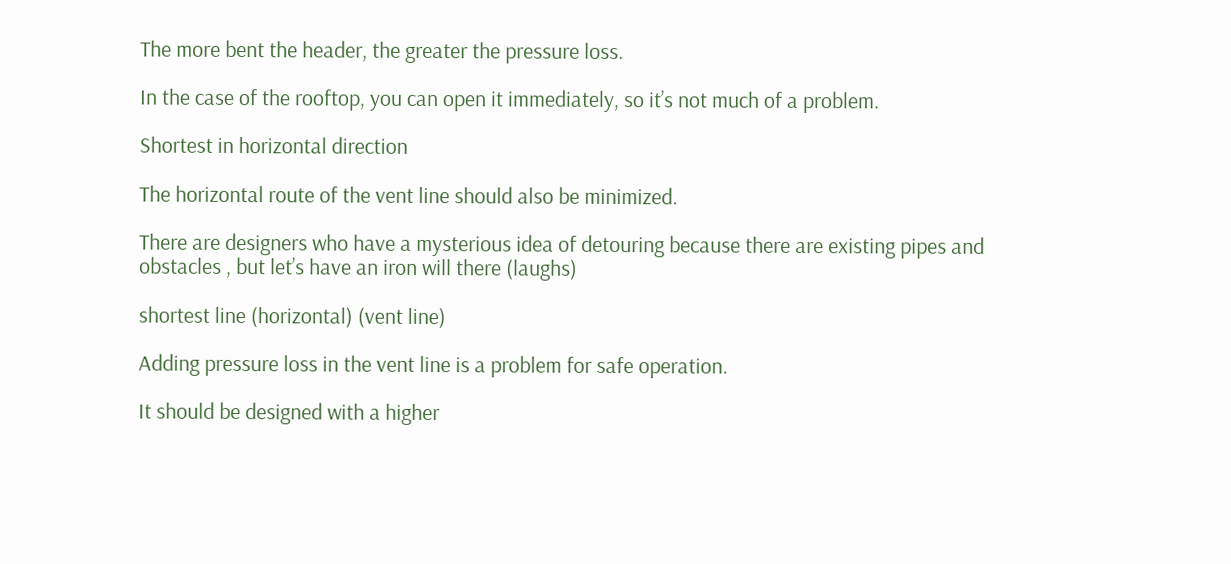The more bent the header, the greater the pressure loss.

In the case of the rooftop, you can open it immediately, so it’s not much of a problem.

Shortest in horizontal direction

The horizontal route of the vent line should also be minimized.

There are designers who have a mysterious idea of detouring because there are existing pipes and obstacles , but let’s have an iron will there (laughs)

shortest line (horizontal) (vent line)

Adding pressure loss in the vent line is a problem for safe operation.

It should be designed with a higher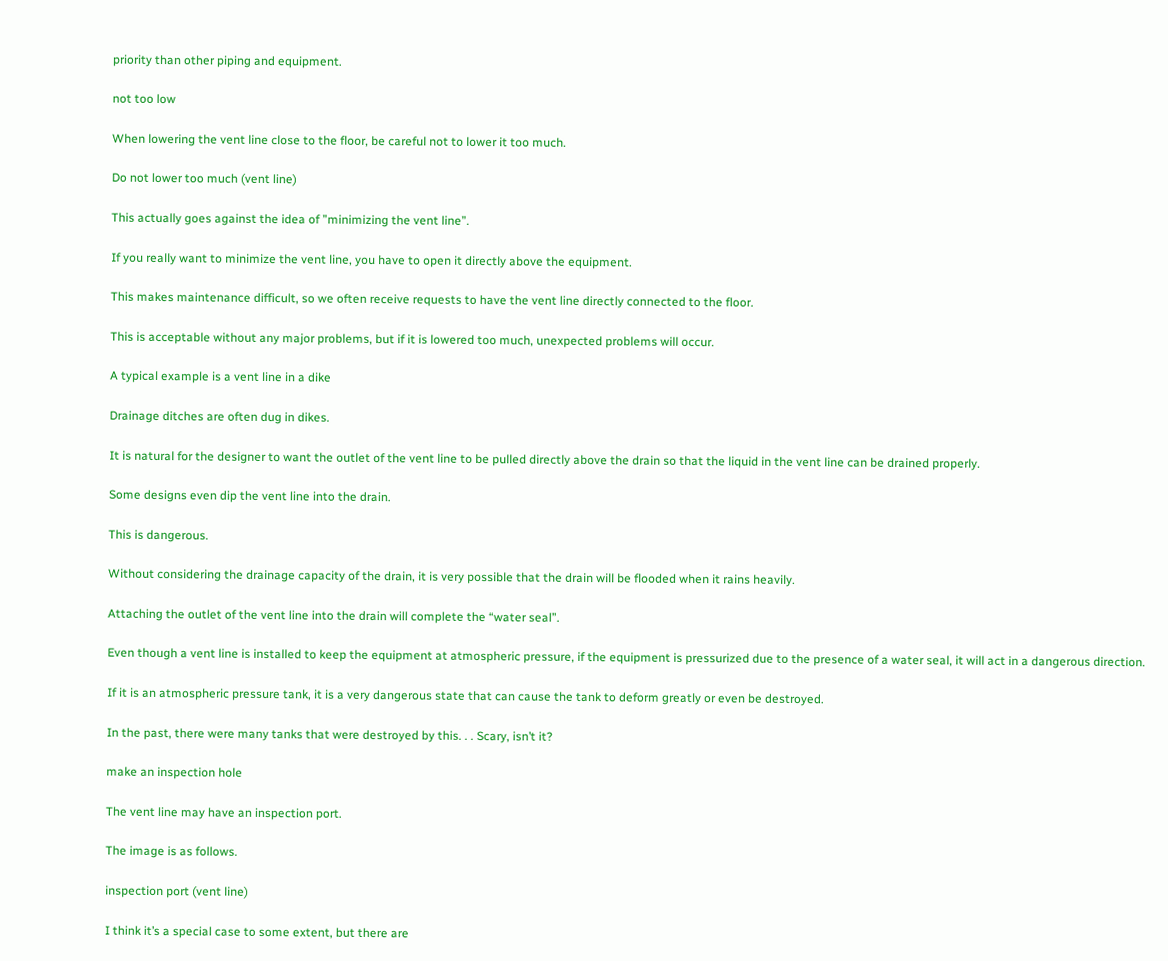priority than other piping and equipment.

not too low

When lowering the vent line close to the floor, be careful not to lower it too much.

Do not lower too much (vent line)

This actually goes against the idea of ”minimizing the vent line”.

If you really want to minimize the vent line, you have to open it directly above the equipment.

This makes maintenance difficult, so we often receive requests to have the vent line directly connected to the floor.

This is acceptable without any major problems, but if it is lowered too much, unexpected problems will occur.

A typical example is a vent line in a dike

Drainage ditches are often dug in dikes.

It is natural for the designer to want the outlet of the vent line to be pulled directly above the drain so that the liquid in the vent line can be drained properly.

Some designs even dip the vent line into the drain.

This is dangerous.

Without considering the drainage capacity of the drain, it is very possible that the drain will be flooded when it rains heavily.

Attaching the outlet of the vent line into the drain will complete the “water seal”.

Even though a vent line is installed to keep the equipment at atmospheric pressure, if the equipment is pressurized due to the presence of a water seal, it will act in a dangerous direction.

If it is an atmospheric pressure tank, it is a very dangerous state that can cause the tank to deform greatly or even be destroyed.

In the past, there were many tanks that were destroyed by this. . . Scary, isn’t it?

make an inspection hole

The vent line may have an inspection port.

The image is as follows.

inspection port (vent line)

I think it’s a special case to some extent, but there are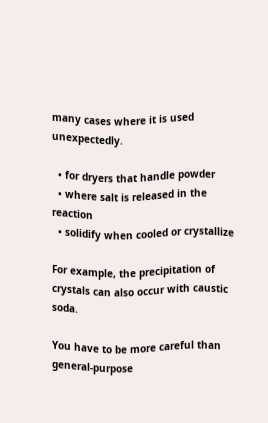many cases where it is used unexpectedly.

  • for dryers that handle powder
  • where salt is released in the reaction
  • solidify when cooled or crystallize

For example, the precipitation of crystals can also occur with caustic soda.

You have to be more careful than general-purpose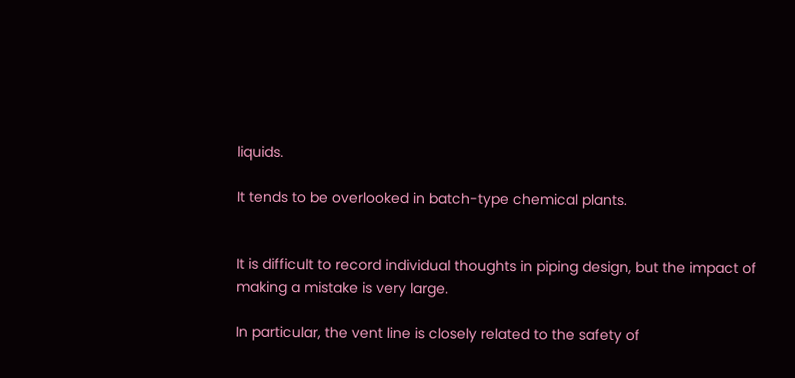liquids.

It tends to be overlooked in batch-type chemical plants.


It is difficult to record individual thoughts in piping design, but the impact of making a mistake is very large.

In particular, the vent line is closely related to the safety of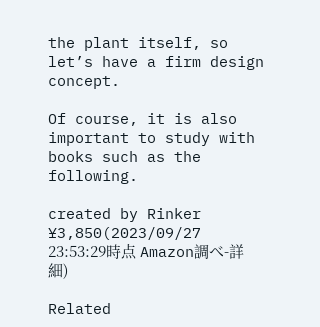the plant itself, so let’s have a firm design concept.

Of course, it is also important to study with books such as the following.

created by Rinker
¥3,850(2023/09/27 23:53:29時点 Amazon調べ-詳細)

Related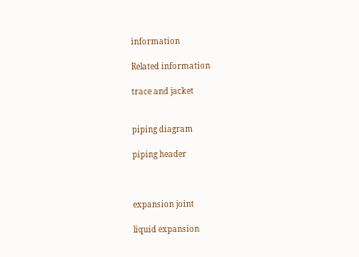information

Related information

trace and jacket


piping diagram

piping header



expansion joint

liquid expansion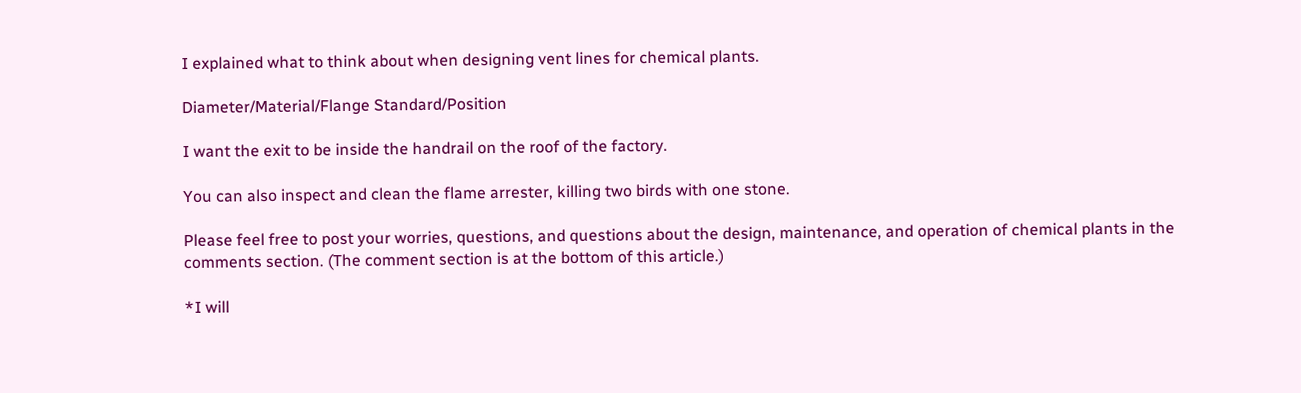I explained what to think about when designing vent lines for chemical plants.

Diameter/Material/Flange Standard/Position

I want the exit to be inside the handrail on the roof of the factory.

You can also inspect and clean the flame arrester, killing two birds with one stone.

Please feel free to post your worries, questions, and questions about the design, maintenance, and operation of chemical plants in the comments section. (The comment section is at the bottom of this article.)

*I will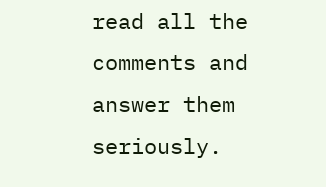read all the comments and answer them seriously.